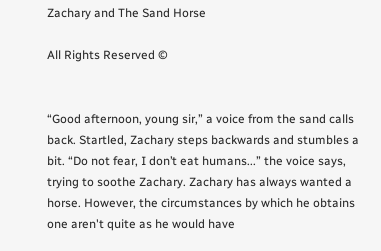Zachary and The Sand Horse

All Rights Reserved ©


“Good afternoon, young sir,” a voice from the sand calls back. Startled, Zachary steps backwards and stumbles a bit. “Do not fear, I don’t eat humans...” the voice says, trying to soothe Zachary. Zachary has always wanted a horse. However, the circumstances by which he obtains one aren't quite as he would have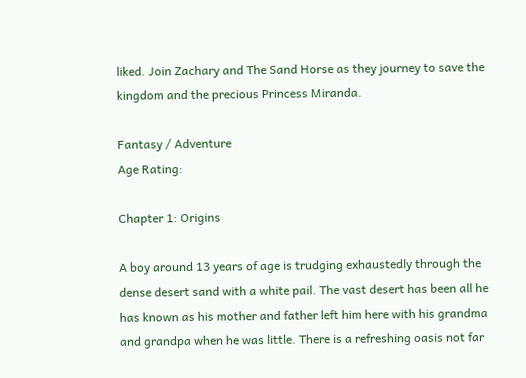liked. Join Zachary and The Sand Horse as they journey to save the kingdom and the precious Princess Miranda.

Fantasy / Adventure
Age Rating:

Chapter 1: Origins

A boy around 13 years of age is trudging exhaustedly through the dense desert sand with a white pail. The vast desert has been all he has known as his mother and father left him here with his grandma and grandpa when he was little. There is a refreshing oasis not far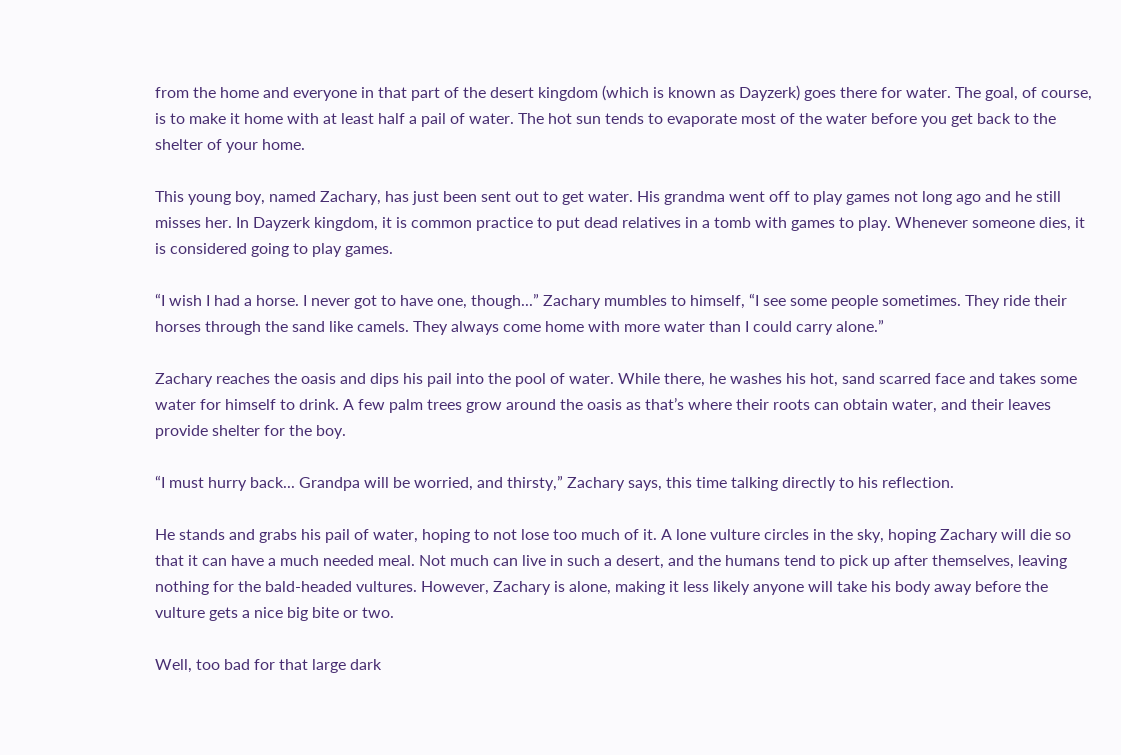from the home and everyone in that part of the desert kingdom (which is known as Dayzerk) goes there for water. The goal, of course, is to make it home with at least half a pail of water. The hot sun tends to evaporate most of the water before you get back to the shelter of your home.

This young boy, named Zachary, has just been sent out to get water. His grandma went off to play games not long ago and he still misses her. In Dayzerk kingdom, it is common practice to put dead relatives in a tomb with games to play. Whenever someone dies, it is considered going to play games.

“I wish I had a horse. I never got to have one, though...” Zachary mumbles to himself, “I see some people sometimes. They ride their horses through the sand like camels. They always come home with more water than I could carry alone.”

Zachary reaches the oasis and dips his pail into the pool of water. While there, he washes his hot, sand scarred face and takes some water for himself to drink. A few palm trees grow around the oasis as that’s where their roots can obtain water, and their leaves provide shelter for the boy.

“I must hurry back... Grandpa will be worried, and thirsty,” Zachary says, this time talking directly to his reflection.

He stands and grabs his pail of water, hoping to not lose too much of it. A lone vulture circles in the sky, hoping Zachary will die so that it can have a much needed meal. Not much can live in such a desert, and the humans tend to pick up after themselves, leaving nothing for the bald-headed vultures. However, Zachary is alone, making it less likely anyone will take his body away before the vulture gets a nice big bite or two.

Well, too bad for that large dark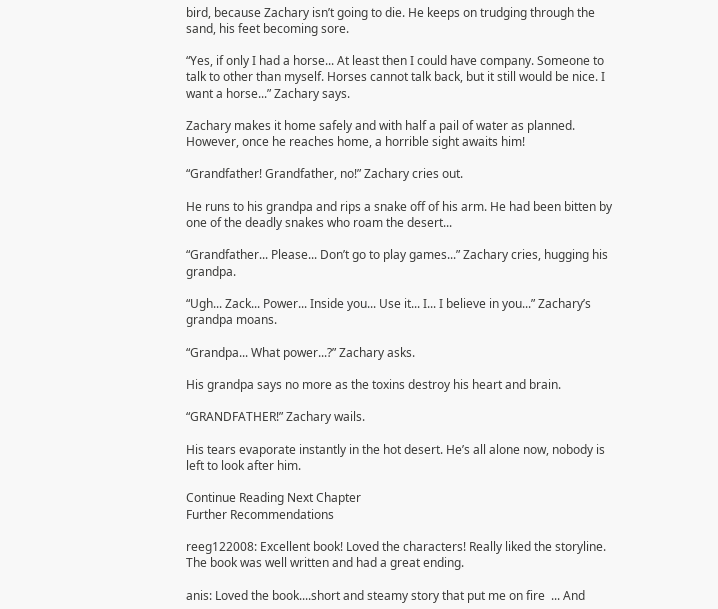bird, because Zachary isn’t going to die. He keeps on trudging through the sand, his feet becoming sore.

“Yes, if only I had a horse... At least then I could have company. Someone to talk to other than myself. Horses cannot talk back, but it still would be nice. I want a horse...” Zachary says.

Zachary makes it home safely and with half a pail of water as planned. However, once he reaches home, a horrible sight awaits him!

“Grandfather! Grandfather, no!” Zachary cries out.

He runs to his grandpa and rips a snake off of his arm. He had been bitten by one of the deadly snakes who roam the desert...

“Grandfather... Please... Don’t go to play games...” Zachary cries, hugging his grandpa.

“Ugh... Zack... Power... Inside you... Use it... I... I believe in you...” Zachary’s grandpa moans.

“Grandpa... What power...?” Zachary asks.

His grandpa says no more as the toxins destroy his heart and brain.

“GRANDFATHER!” Zachary wails.

His tears evaporate instantly in the hot desert. He’s all alone now, nobody is left to look after him.

Continue Reading Next Chapter
Further Recommendations

reeg122008: Excellent book! Loved the characters! Really liked the storyline. The book was well written and had a great ending.

anis: Loved the book....short and steamy story that put me on fire  ... And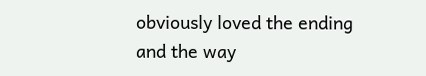obviously loved the ending and the way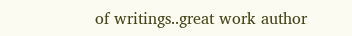of writings..great work author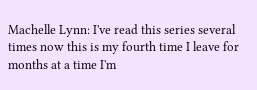Machelle Lynn: I've read this series several times now this is my fourth time I leave for months at a time I'm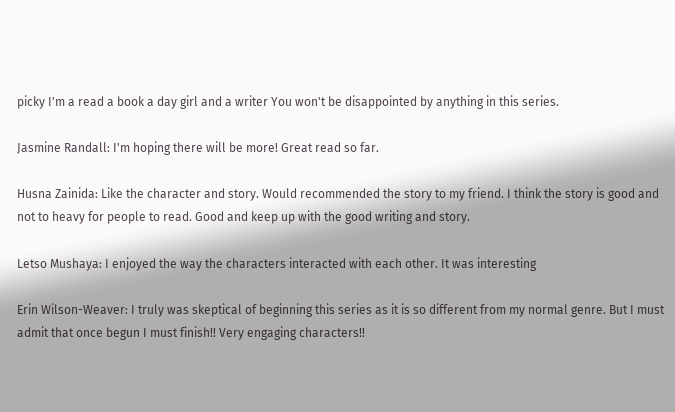picky I'm a read a book a day girl and a writer You won't be disappointed by anything in this series.

Jasmine Randall: I'm hoping there will be more! Great read so far.

Husna Zainida: Like the character and story. Would recommended the story to my friend. I think the story is good and not to heavy for people to read. Good and keep up with the good writing and story.

Letso Mushaya: I enjoyed the way the characters interacted with each other. It was interesting

Erin Wilson-Weaver: I truly was skeptical of beginning this series as it is so different from my normal genre. But I must admit that once begun I must finish!! Very engaging characters!!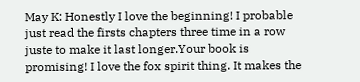May K: Honestly I love the beginning! I probable just read the firsts chapters three time in a row juste to make it last longer.Your book is promising! I love the fox spirit thing. It makes the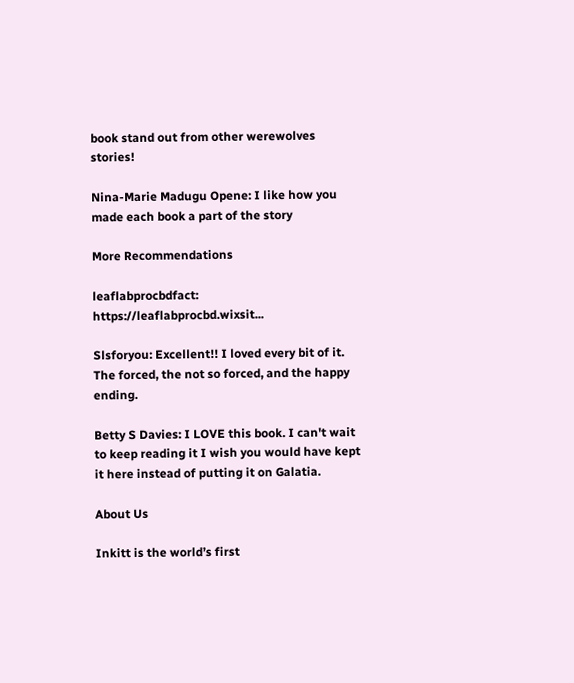book stand out from other werewolves stories!

Nina-Marie Madugu Opene: I like how you made each book a part of the story

More Recommendations

leaflabprocbdfact: https://leaflabprocbd.wixsit...

Slsforyou: Excellent!! I loved every bit of it. The forced, the not so forced, and the happy ending.

Betty S Davies: I LOVE this book. I can't wait to keep reading it I wish you would have kept it here instead of putting it on Galatia.

About Us

Inkitt is the world’s first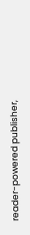reader-powered publisher,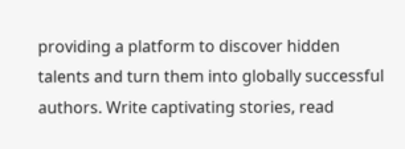providing a platform to discover hidden talents and turn them into globally successful authors. Write captivating stories, read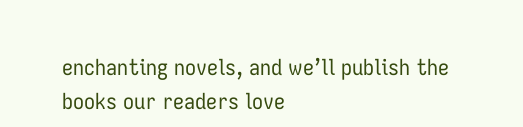enchanting novels, and we’ll publish the books our readers love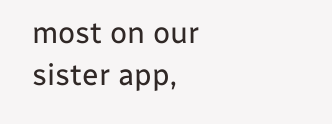most on our sister app,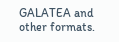GALATEA and other formats.